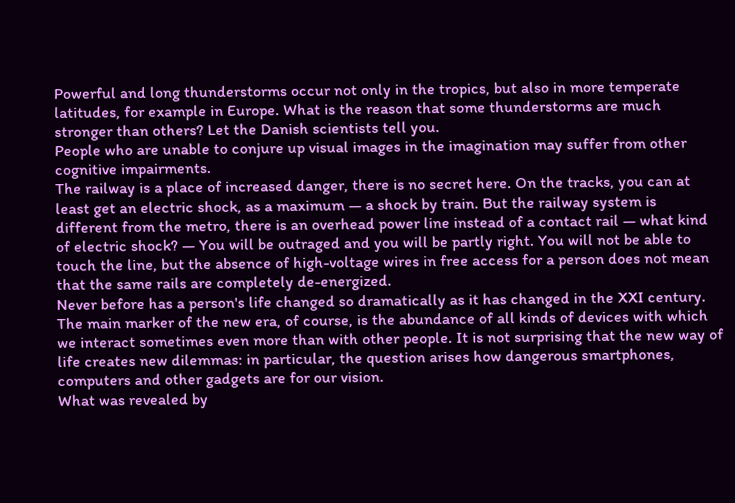Powerful and long thunderstorms occur not only in the tropics, but also in more temperate latitudes, for example in Europe. What is the reason that some thunderstorms are much stronger than others? Let the Danish scientists tell you.
People who are unable to conjure up visual images in the imagination may suffer from other cognitive impairments.
The railway is a place of increased danger, there is no secret here. On the tracks, you can at least get an electric shock, as a maximum — a shock by train. But the railway system is different from the metro, there is an overhead power line instead of a contact rail — what kind of electric shock? — You will be outraged and you will be partly right. You will not be able to touch the line, but the absence of high-voltage wires in free access for a person does not mean that the same rails are completely de-energized.
Never before has a person's life changed so dramatically as it has changed in the XXI century. The main marker of the new era, of course, is the abundance of all kinds of devices with which we interact sometimes even more than with other people. It is not surprising that the new way of life creates new dilemmas: in particular, the question arises how dangerous smartphones, computers and other gadgets are for our vision.
What was revealed by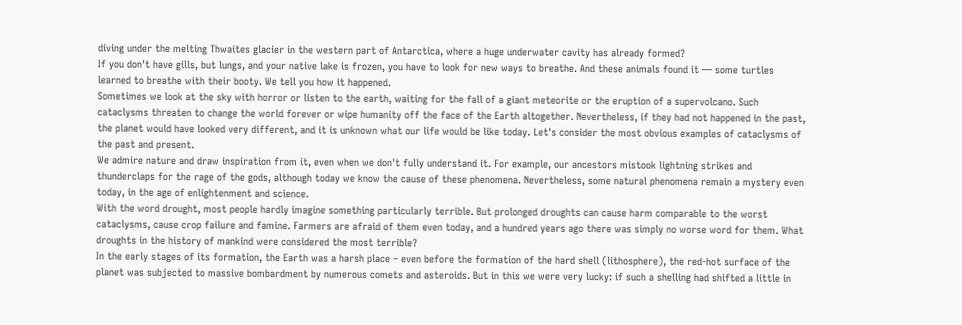diving under the melting Thwaites glacier in the western part of Antarctica, where a huge underwater cavity has already formed?
If you don't have gills, but lungs, and your native lake is frozen, you have to look for new ways to breathe. And these animals found it — some turtles learned to breathe with their booty. We tell you how it happened.
Sometimes we look at the sky with horror or listen to the earth, waiting for the fall of a giant meteorite or the eruption of a supervolcano. Such cataclysms threaten to change the world forever or wipe humanity off the face of the Earth altogether. Nevertheless, if they had not happened in the past, the planet would have looked very different, and it is unknown what our life would be like today. Let's consider the most obvious examples of cataclysms of the past and present.
We admire nature and draw inspiration from it, even when we don't fully understand it. For example, our ancestors mistook lightning strikes and thunderclaps for the rage of the gods, although today we know the cause of these phenomena. Nevertheless, some natural phenomena remain a mystery even today, in the age of enlightenment and science.
With the word drought, most people hardly imagine something particularly terrible. But prolonged droughts can cause harm comparable to the worst cataclysms, cause crop failure and famine. Farmers are afraid of them even today, and a hundred years ago there was simply no worse word for them. What droughts in the history of mankind were considered the most terrible?
In the early stages of its formation, the Earth was a harsh place – even before the formation of the hard shell (lithosphere), the red-hot surface of the planet was subjected to massive bombardment by numerous comets and asteroids. But in this we were very lucky: if such a shelling had shifted a little in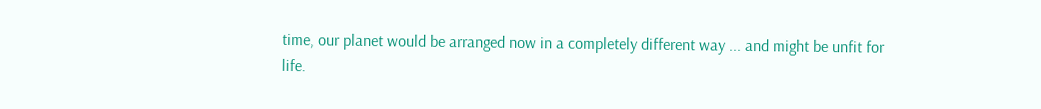time, our planet would be arranged now in a completely different way ... and might be unfit for life.